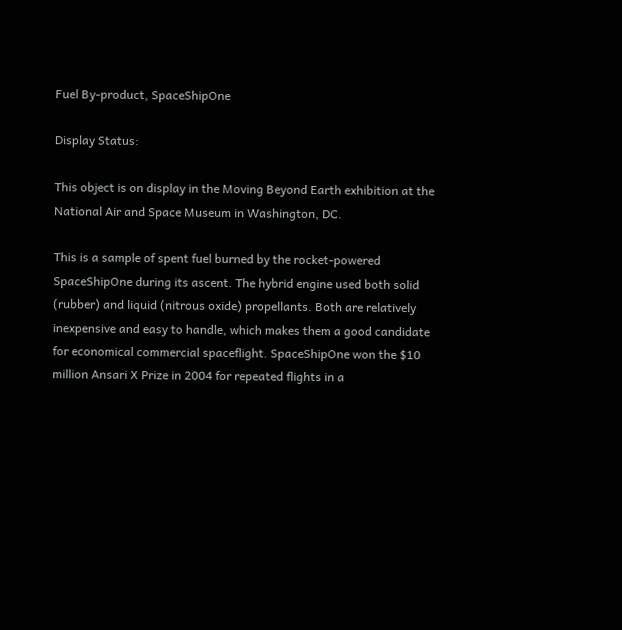Fuel By-product, SpaceShipOne

Display Status:

This object is on display in the Moving Beyond Earth exhibition at the National Air and Space Museum in Washington, DC.

This is a sample of spent fuel burned by the rocket-powered SpaceShipOne during its ascent. The hybrid engine used both solid (rubber) and liquid (nitrous oxide) propellants. Both are relatively inexpensive and easy to handle, which makes them a good candidate for economical commercial spaceflight. SpaceShipOne won the $10 million Ansari X Prize in 2004 for repeated flights in a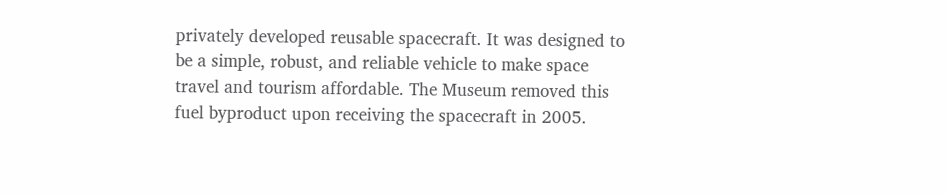privately developed reusable spacecraft. It was designed to be a simple, robust, and reliable vehicle to make space travel and tourism affordable. The Museum removed this fuel byproduct upon receiving the spacecraft in 2005.